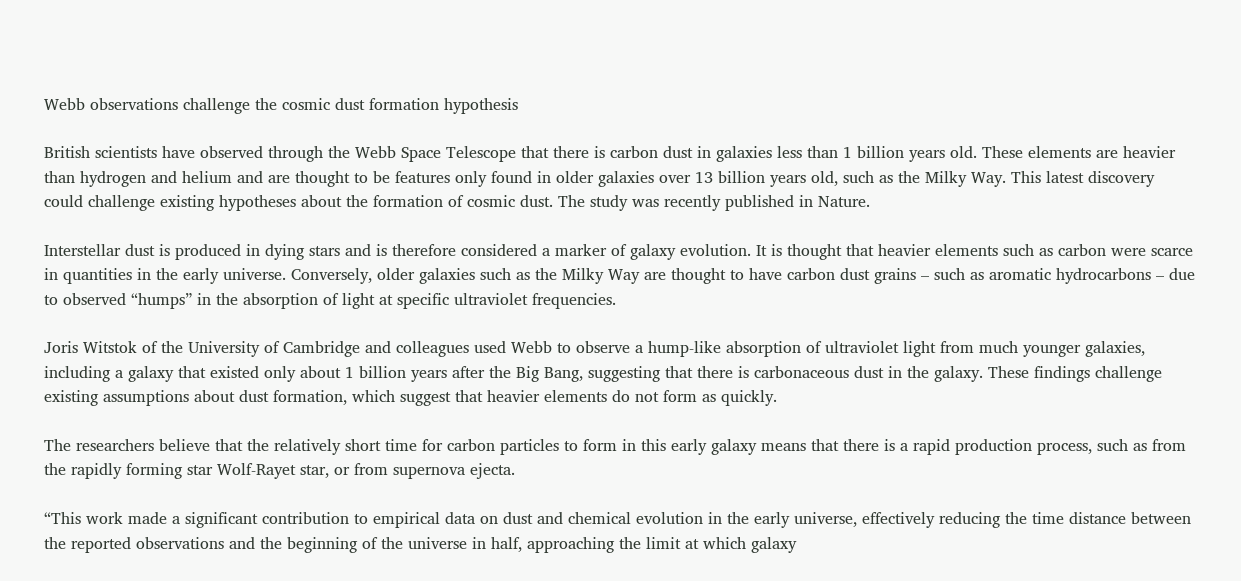Webb observations challenge the cosmic dust formation hypothesis

British scientists have observed through the Webb Space Telescope that there is carbon dust in galaxies less than 1 billion years old. These elements are heavier than hydrogen and helium and are thought to be features only found in older galaxies over 13 billion years old, such as the Milky Way. This latest discovery could challenge existing hypotheses about the formation of cosmic dust. The study was recently published in Nature.

Interstellar dust is produced in dying stars and is therefore considered a marker of galaxy evolution. It is thought that heavier elements such as carbon were scarce in quantities in the early universe. Conversely, older galaxies such as the Milky Way are thought to have carbon dust grains – such as aromatic hydrocarbons – due to observed “humps” in the absorption of light at specific ultraviolet frequencies.

Joris Witstok of the University of Cambridge and colleagues used Webb to observe a hump-like absorption of ultraviolet light from much younger galaxies, including a galaxy that existed only about 1 billion years after the Big Bang, suggesting that there is carbonaceous dust in the galaxy. These findings challenge existing assumptions about dust formation, which suggest that heavier elements do not form as quickly.

The researchers believe that the relatively short time for carbon particles to form in this early galaxy means that there is a rapid production process, such as from the rapidly forming star Wolf-Rayet star, or from supernova ejecta.

“This work made a significant contribution to empirical data on dust and chemical evolution in the early universe, effectively reducing the time distance between the reported observations and the beginning of the universe in half, approaching the limit at which galaxy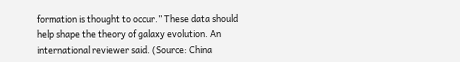formation is thought to occur.” These data should help shape the theory of galaxy evolution. An international reviewer said. (Source: China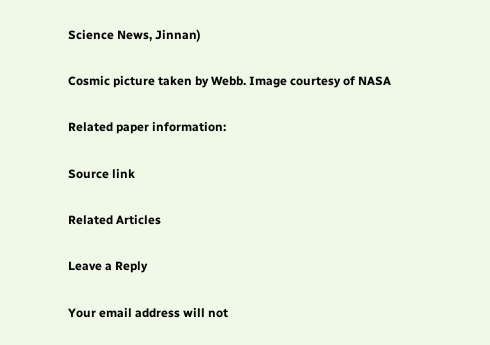Science News, Jinnan)

Cosmic picture taken by Webb. Image courtesy of NASA

Related paper information:

Source link

Related Articles

Leave a Reply

Your email address will not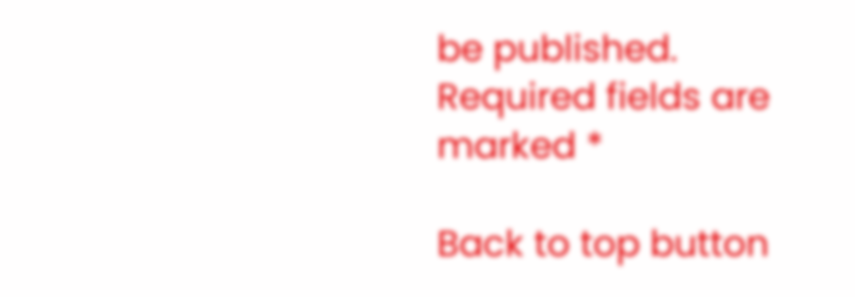be published. Required fields are marked *

Back to top button